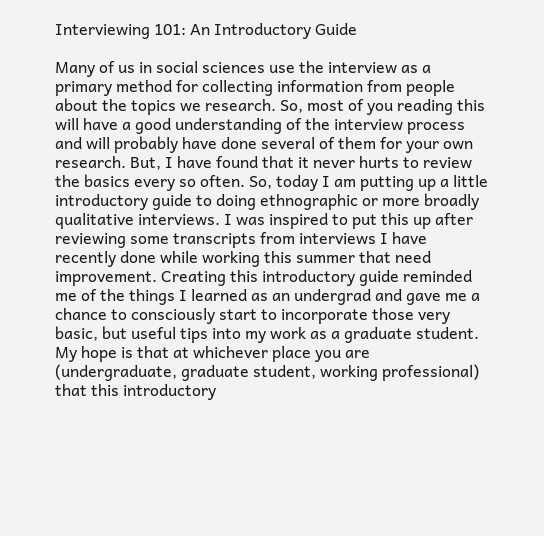Interviewing 101: An Introductory Guide

Many of us in social sciences use the interview as a primary method for collecting information from people about the topics we research. So, most of you reading this will have a good understanding of the interview process and will probably have done several of them for your own research. But, I have found that it never hurts to review the basics every so often. So, today I am putting up a little introductory guide to doing ethnographic or more broadly qualitative interviews. I was inspired to put this up after reviewing some transcripts from interviews I have recently done while working this summer that need improvement. Creating this introductory guide reminded me of the things I learned as an undergrad and gave me a chance to consciously start to incorporate those very basic, but useful tips into my work as a graduate student. My hope is that at whichever place you are (undergraduate, graduate student, working professional) that this introductory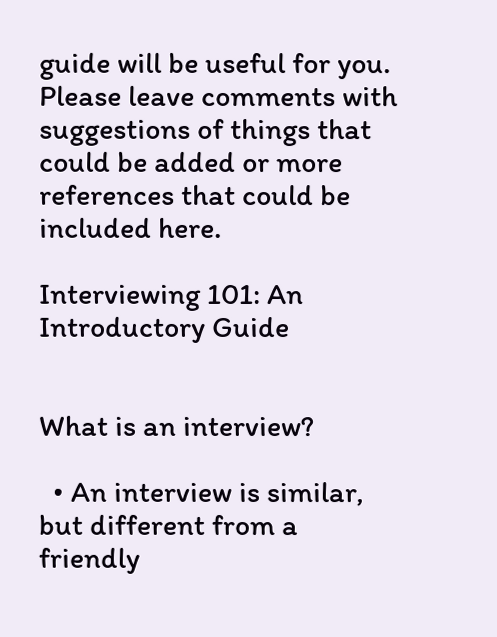guide will be useful for you. Please leave comments with suggestions of things that could be added or more references that could be included here.

Interviewing 101: An Introductory Guide


What is an interview?

  • An interview is similar, but different from a friendly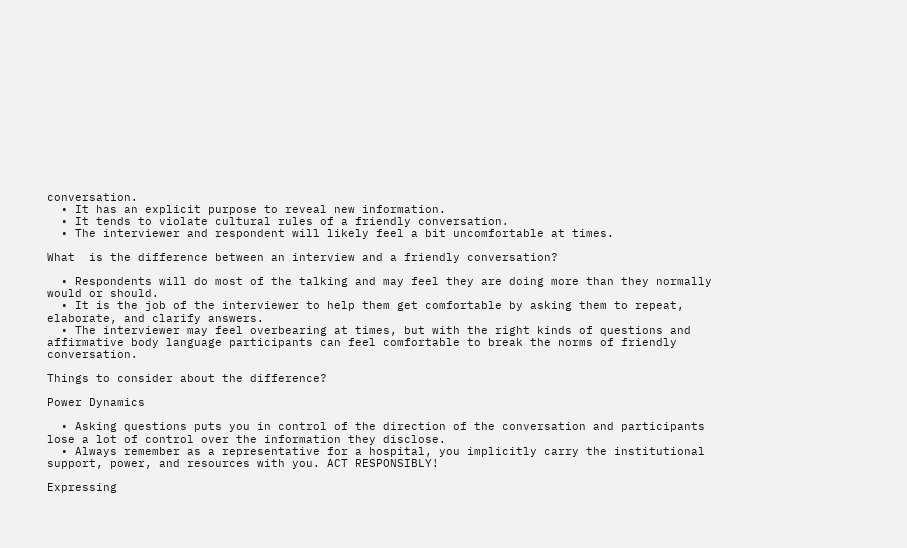conversation.
  • It has an explicit purpose to reveal new information.
  • It tends to violate cultural rules of a friendly conversation.
  • The interviewer and respondent will likely feel a bit uncomfortable at times.

What  is the difference between an interview and a friendly conversation?

  • Respondents will do most of the talking and may feel they are doing more than they normally would or should.
  • It is the job of the interviewer to help them get comfortable by asking them to repeat, elaborate, and clarify answers.
  • The interviewer may feel overbearing at times, but with the right kinds of questions and affirmative body language participants can feel comfortable to break the norms of friendly conversation.

Things to consider about the difference?

Power Dynamics

  • Asking questions puts you in control of the direction of the conversation and participants lose a lot of control over the information they disclose.
  • Always remember as a representative for a hospital, you implicitly carry the institutional support, power, and resources with you. ACT RESPONSIBLY!

Expressing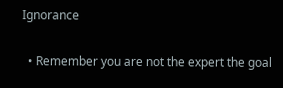Ignorance

  • Remember you are not the expert the goal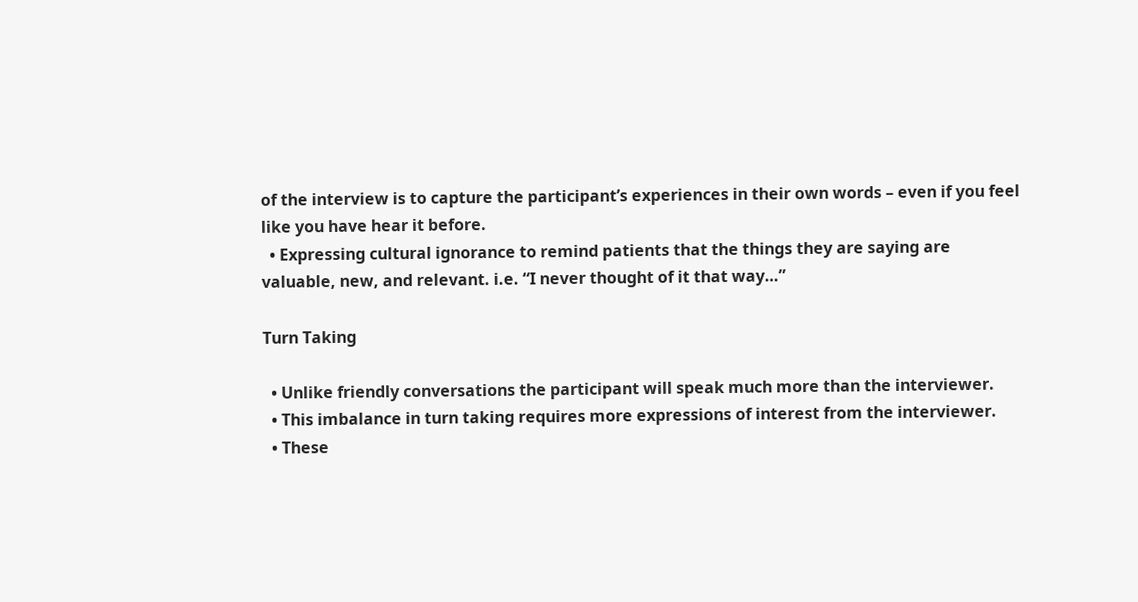of the interview is to capture the participant’s experiences in their own words – even if you feel like you have hear it before.
  • Expressing cultural ignorance to remind patients that the things they are saying are valuable, new, and relevant. i.e. “I never thought of it that way…”

Turn Taking

  • Unlike friendly conversations the participant will speak much more than the interviewer.
  • This imbalance in turn taking requires more expressions of interest from the interviewer.
  • These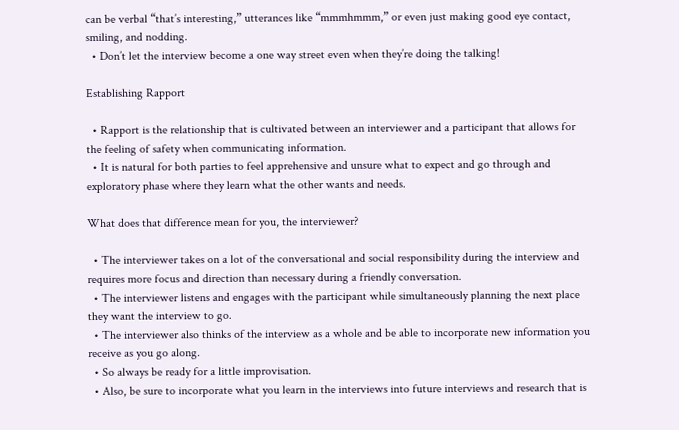can be verbal “that’s interesting,” utterances like “mmmhmmm,” or even just making good eye contact, smiling, and nodding.
  • Don’t let the interview become a one way street even when they’re doing the talking!

Establishing Rapport

  • Rapport is the relationship that is cultivated between an interviewer and a participant that allows for the feeling of safety when communicating information.
  • It is natural for both parties to feel apprehensive and unsure what to expect and go through and exploratory phase where they learn what the other wants and needs.

What does that difference mean for you, the interviewer?

  • The interviewer takes on a lot of the conversational and social responsibility during the interview and requires more focus and direction than necessary during a friendly conversation.
  • The interviewer listens and engages with the participant while simultaneously planning the next place they want the interview to go.
  • The interviewer also thinks of the interview as a whole and be able to incorporate new information you receive as you go along.
  • So always be ready for a little improvisation.
  • Also, be sure to incorporate what you learn in the interviews into future interviews and research that is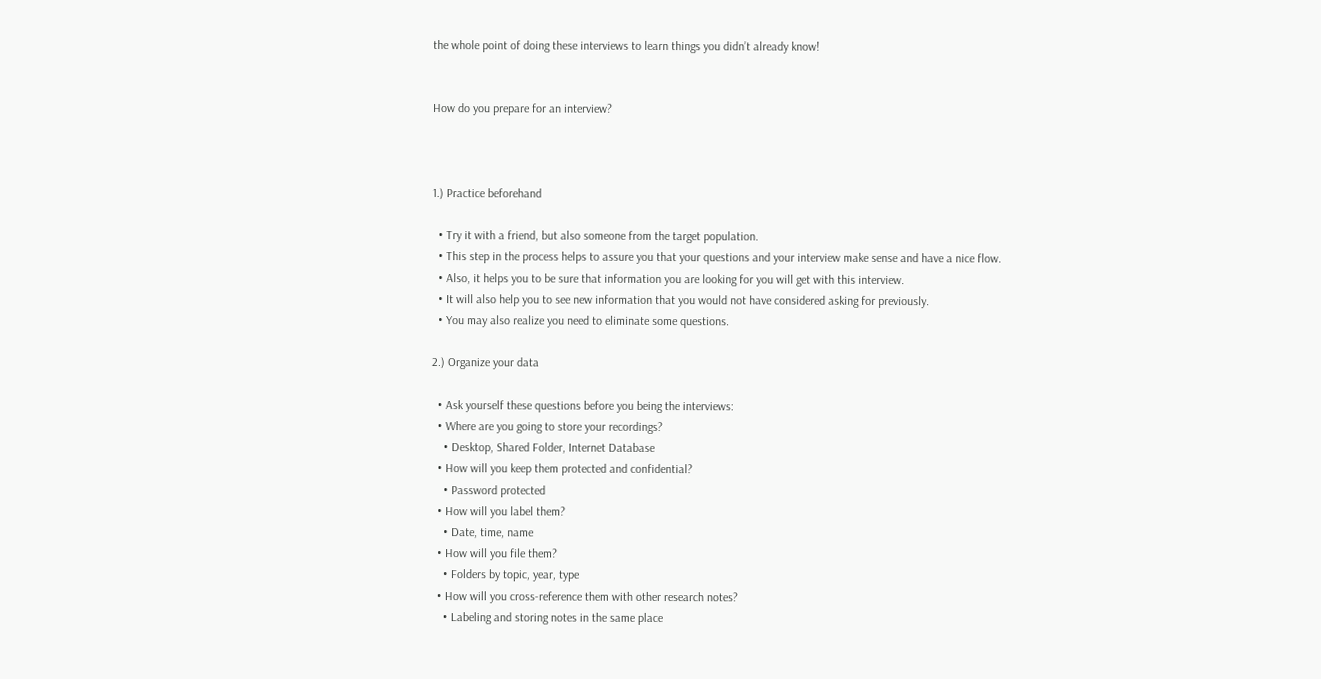the whole point of doing these interviews to learn things you didn’t already know!


How do you prepare for an interview?



1.) Practice beforehand

  • Try it with a friend, but also someone from the target population.
  • This step in the process helps to assure you that your questions and your interview make sense and have a nice flow.
  • Also, it helps you to be sure that information you are looking for you will get with this interview.
  • It will also help you to see new information that you would not have considered asking for previously.
  • You may also realize you need to eliminate some questions.

2.) Organize your data

  • Ask yourself these questions before you being the interviews:
  • Where are you going to store your recordings?
    • Desktop, Shared Folder, Internet Database
  • How will you keep them protected and confidential?
    • Password protected
  • How will you label them?
    • Date, time, name
  • How will you file them?
    • Folders by topic, year, type
  • How will you cross-reference them with other research notes?
    • Labeling and storing notes in the same place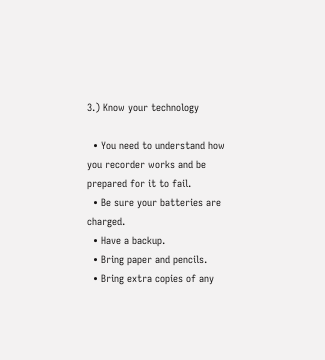3.) Know your technology

  • You need to understand how you recorder works and be prepared for it to fail.
  • Be sure your batteries are charged.
  • Have a backup.
  • Bring paper and pencils.
  • Bring extra copies of any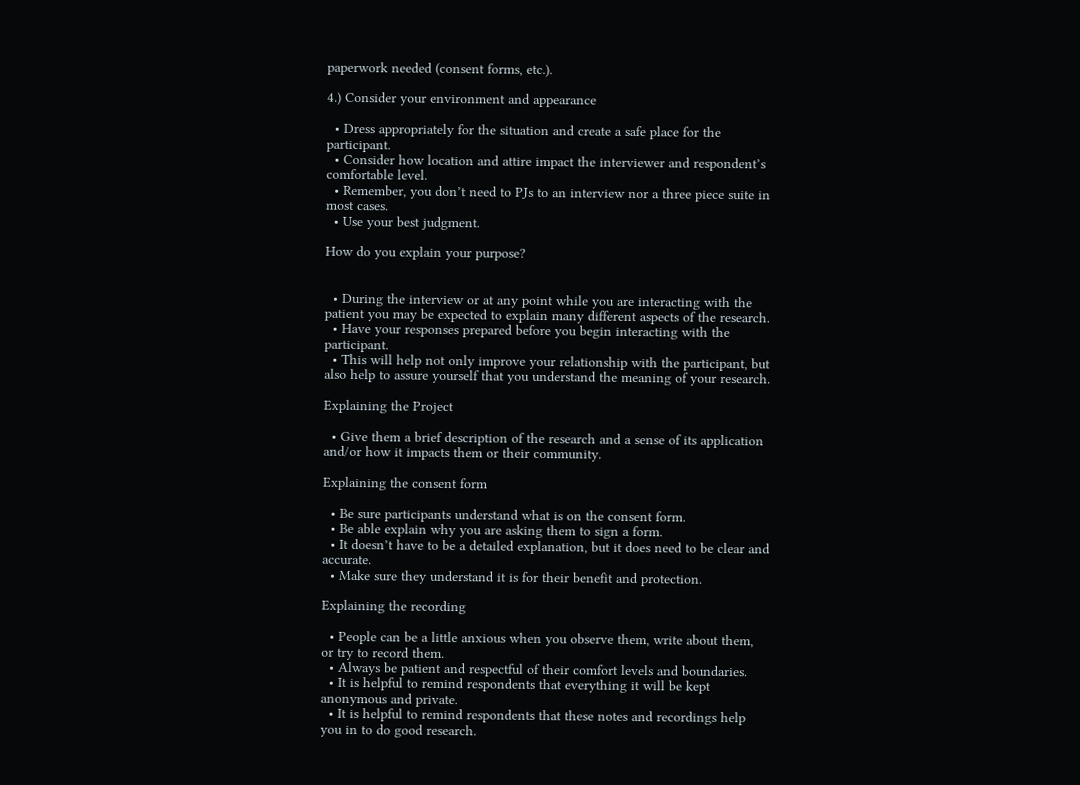paperwork needed (consent forms, etc.).

4.) Consider your environment and appearance

  • Dress appropriately for the situation and create a safe place for the participant.
  • Consider how location and attire impact the interviewer and respondent’s comfortable level.
  • Remember, you don’t need to PJs to an interview nor a three piece suite in most cases.
  • Use your best judgment.

How do you explain your purpose?


  • During the interview or at any point while you are interacting with the patient you may be expected to explain many different aspects of the research.
  • Have your responses prepared before you begin interacting with the participant.
  • This will help not only improve your relationship with the participant, but also help to assure yourself that you understand the meaning of your research.

Explaining the Project

  • Give them a brief description of the research and a sense of its application and/or how it impacts them or their community.

Explaining the consent form

  • Be sure participants understand what is on the consent form.
  • Be able explain why you are asking them to sign a form.
  • It doesn’t have to be a detailed explanation, but it does need to be clear and accurate.
  • Make sure they understand it is for their benefit and protection.

Explaining the recording

  • People can be a little anxious when you observe them, write about them, or try to record them.
  • Always be patient and respectful of their comfort levels and boundaries.
  • It is helpful to remind respondents that everything it will be kept anonymous and private.
  • It is helpful to remind respondents that these notes and recordings help you in to do good research.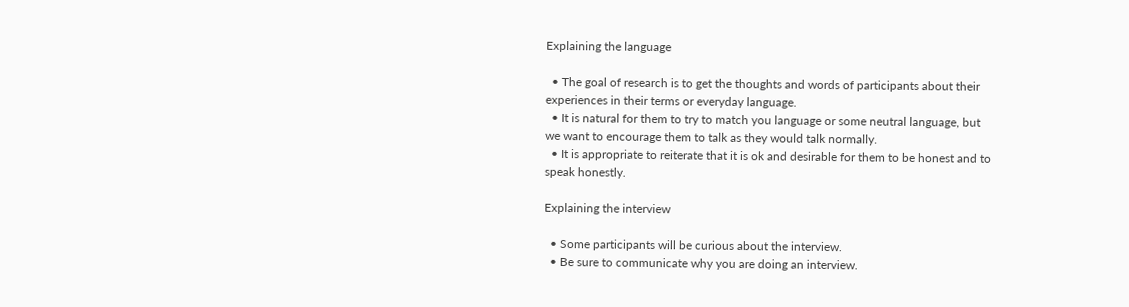Explaining the language

  • The goal of research is to get the thoughts and words of participants about their experiences in their terms or everyday language.
  • It is natural for them to try to match you language or some neutral language, but we want to encourage them to talk as they would talk normally.
  • It is appropriate to reiterate that it is ok and desirable for them to be honest and to speak honestly.

Explaining the interview

  • Some participants will be curious about the interview.
  • Be sure to communicate why you are doing an interview.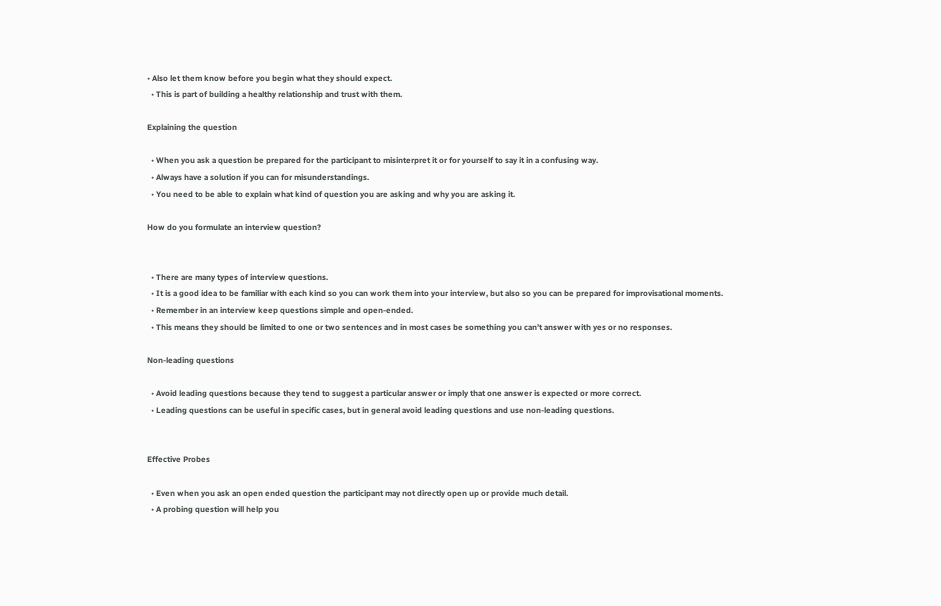• Also let them know before you begin what they should expect.
  • This is part of building a healthy relationship and trust with them.

Explaining the question

  • When you ask a question be prepared for the participant to misinterpret it or for yourself to say it in a confusing way.
  • Always have a solution if you can for misunderstandings.
  • You need to be able to explain what kind of question you are asking and why you are asking it.

How do you formulate an interview question?


  • There are many types of interview questions.
  • It is a good idea to be familiar with each kind so you can work them into your interview, but also so you can be prepared for improvisational moments.
  • Remember in an interview keep questions simple and open-ended.
  • This means they should be limited to one or two sentences and in most cases be something you can’t answer with yes or no responses.

Non-leading questions

  • Avoid leading questions because they tend to suggest a particular answer or imply that one answer is expected or more correct.
  • Leading questions can be useful in specific cases, but in general avoid leading questions and use non-leading questions.


Effective Probes

  • Even when you ask an open ended question the participant may not directly open up or provide much detail.
  • A probing question will help you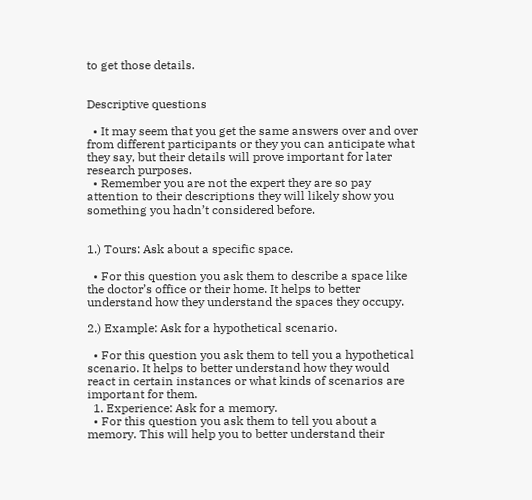to get those details.


Descriptive questions

  • It may seem that you get the same answers over and over from different participants or they you can anticipate what they say, but their details will prove important for later research purposes.
  • Remember you are not the expert they are so pay attention to their descriptions they will likely show you something you hadn’t considered before.


1.) Tours: Ask about a specific space.

  • For this question you ask them to describe a space like the doctor’s office or their home. It helps to better understand how they understand the spaces they occupy.

2.) Example: Ask for a hypothetical scenario.

  • For this question you ask them to tell you a hypothetical scenario. It helps to better understand how they would react in certain instances or what kinds of scenarios are important for them.
  1. Experience: Ask for a memory.
  • For this question you ask them to tell you about a memory. This will help you to better understand their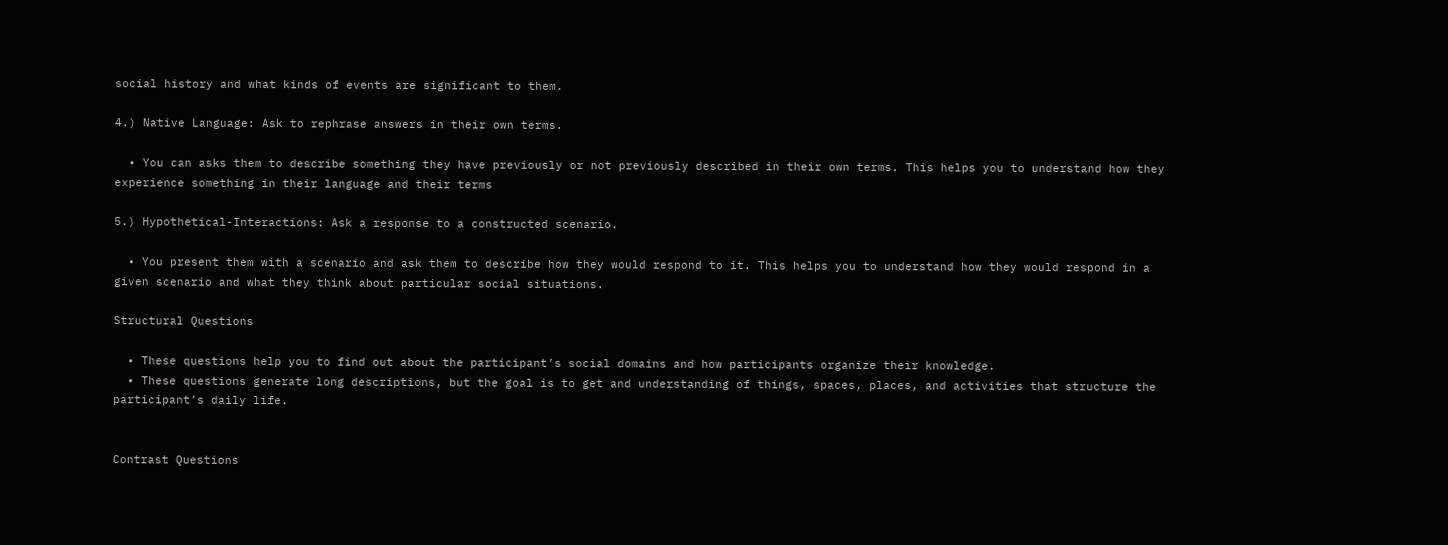social history and what kinds of events are significant to them.

4.) Native Language: Ask to rephrase answers in their own terms.

  • You can asks them to describe something they have previously or not previously described in their own terms. This helps you to understand how they experience something in their language and their terms

5.) Hypothetical-Interactions: Ask a response to a constructed scenario.

  • You present them with a scenario and ask them to describe how they would respond to it. This helps you to understand how they would respond in a given scenario and what they think about particular social situations.

Structural Questions

  • These questions help you to find out about the participant’s social domains and how participants organize their knowledge.
  • These questions generate long descriptions, but the goal is to get and understanding of things, spaces, places, and activities that structure the participant’s daily life.


Contrast Questions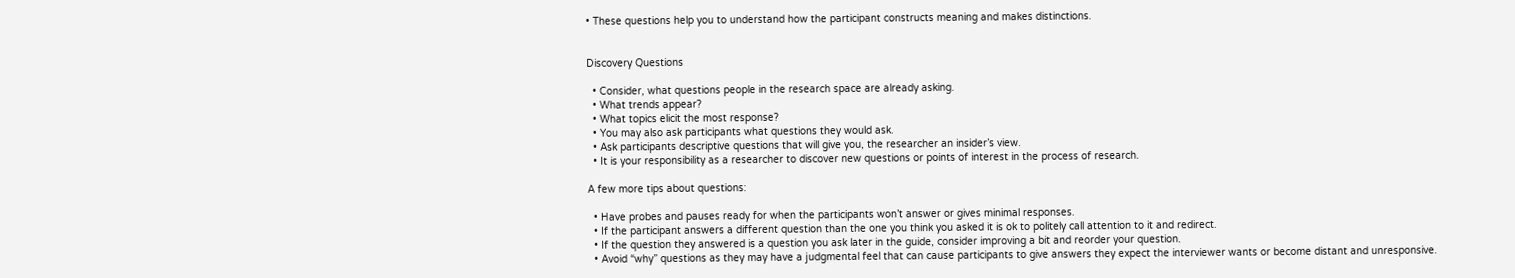• These questions help you to understand how the participant constructs meaning and makes distinctions.


Discovery Questions

  • Consider, what questions people in the research space are already asking.
  • What trends appear?
  • What topics elicit the most response?
  • You may also ask participants what questions they would ask.
  • Ask participants descriptive questions that will give you, the researcher an insider’s view.
  • It is your responsibility as a researcher to discover new questions or points of interest in the process of research.

A few more tips about questions:

  • Have probes and pauses ready for when the participants won’t answer or gives minimal responses.
  • If the participant answers a different question than the one you think you asked it is ok to politely call attention to it and redirect.
  • If the question they answered is a question you ask later in the guide, consider improving a bit and reorder your question.
  • Avoid “why” questions as they may have a judgmental feel that can cause participants to give answers they expect the interviewer wants or become distant and unresponsive.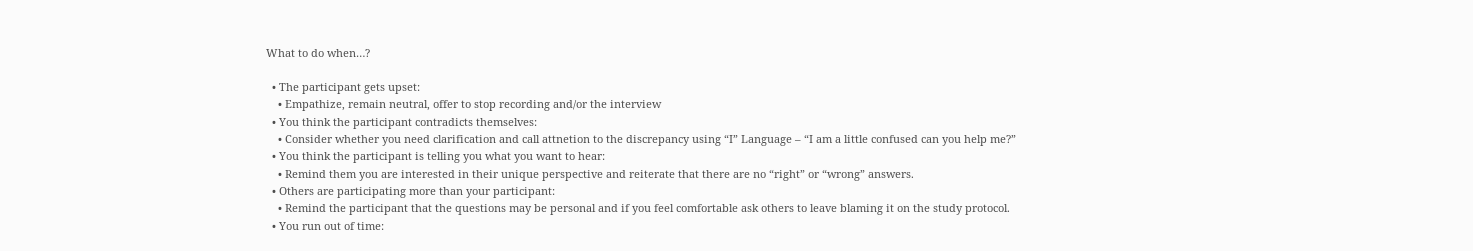What to do when…?

  • The participant gets upset:
    • Empathize, remain neutral, offer to stop recording and/or the interview
  • You think the participant contradicts themselves:
    • Consider whether you need clarification and call attnetion to the discrepancy using “I” Language – “I am a little confused can you help me?”
  • You think the participant is telling you what you want to hear:
    • Remind them you are interested in their unique perspective and reiterate that there are no “right” or “wrong” answers.
  • Others are participating more than your participant:
    • Remind the participant that the questions may be personal and if you feel comfortable ask others to leave blaming it on the study protocol.
  • You run out of time: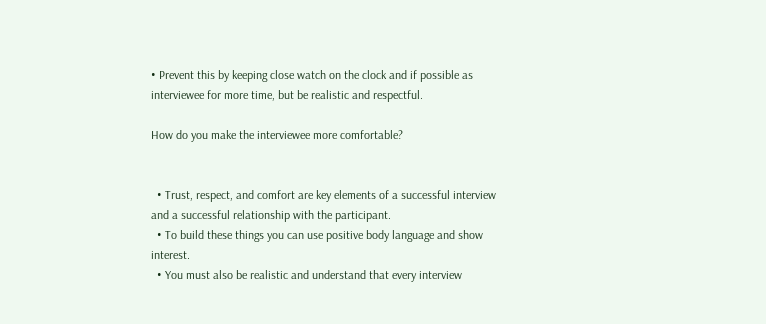• Prevent this by keeping close watch on the clock and if possible as interviewee for more time, but be realistic and respectful.

How do you make the interviewee more comfortable?


  • Trust, respect, and comfort are key elements of a successful interview and a successful relationship with the participant.
  • To build these things you can use positive body language and show interest.
  • You must also be realistic and understand that every interview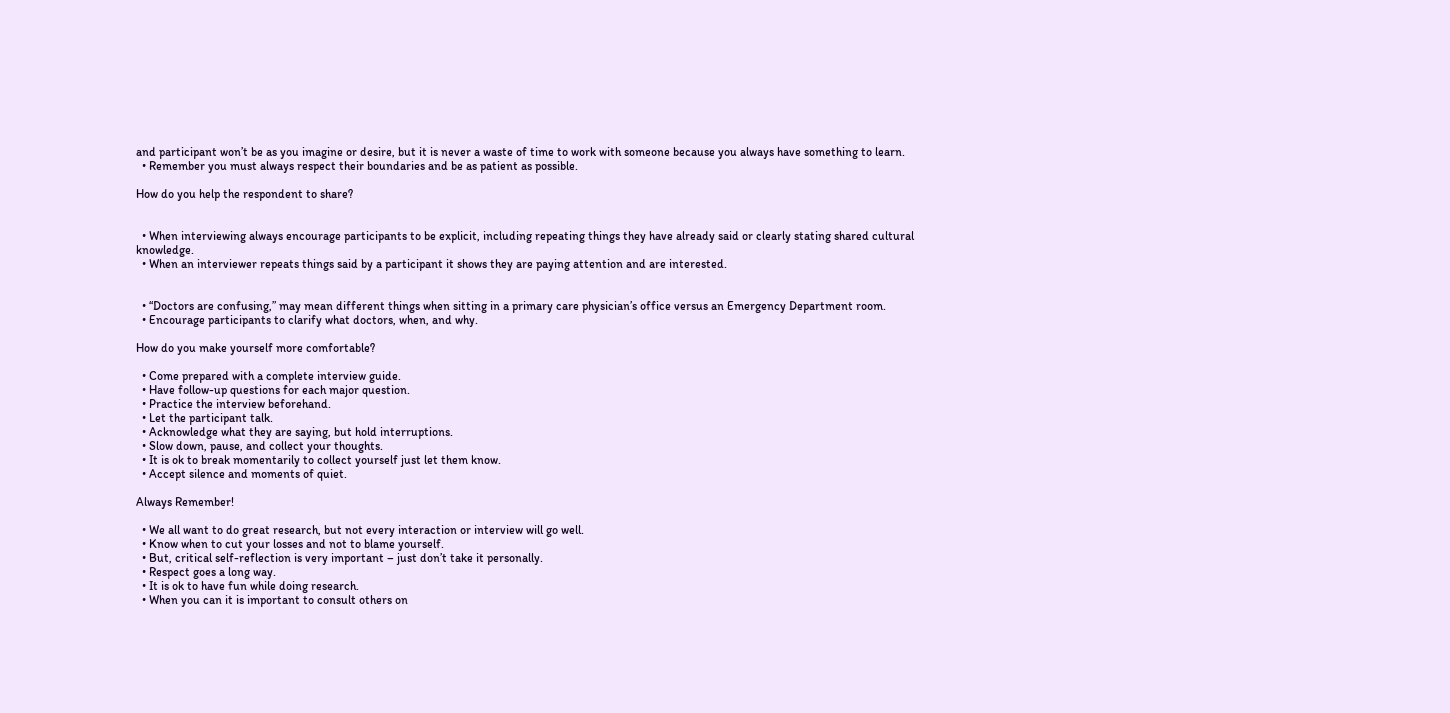and participant won’t be as you imagine or desire, but it is never a waste of time to work with someone because you always have something to learn.
  • Remember you must always respect their boundaries and be as patient as possible.

How do you help the respondent to share?


  • When interviewing always encourage participants to be explicit, including repeating things they have already said or clearly stating shared cultural knowledge.
  • When an interviewer repeats things said by a participant it shows they are paying attention and are interested.


  • “Doctors are confusing,” may mean different things when sitting in a primary care physician’s office versus an Emergency Department room.
  • Encourage participants to clarify what doctors, when, and why.

How do you make yourself more comfortable?

  • Come prepared with a complete interview guide.
  • Have follow-up questions for each major question.
  • Practice the interview beforehand.
  • Let the participant talk.
  • Acknowledge what they are saying, but hold interruptions.
  • Slow down, pause, and collect your thoughts.
  • It is ok to break momentarily to collect yourself just let them know.
  • Accept silence and moments of quiet.

Always Remember!

  • We all want to do great research, but not every interaction or interview will go well.
  • Know when to cut your losses and not to blame yourself.
  • But, critical self-reflection is very important – just don’t take it personally.
  • Respect goes a long way.
  • It is ok to have fun while doing research.
  • When you can it is important to consult others on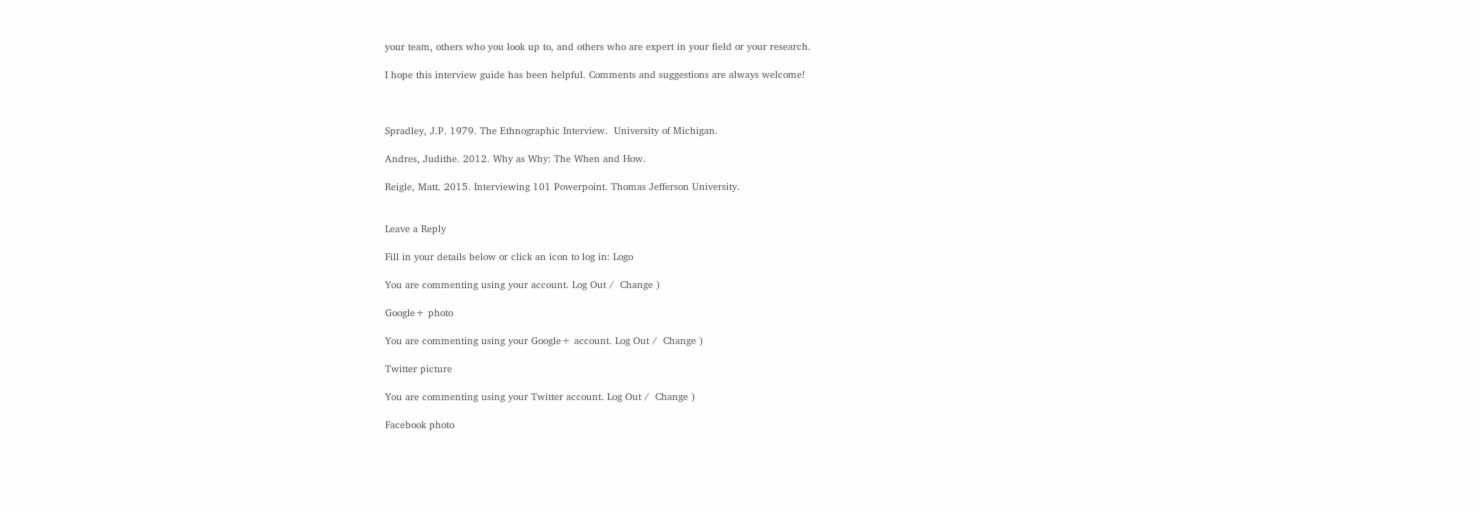your team, others who you look up to, and others who are expert in your field or your research.

I hope this interview guide has been helpful. Comments and suggestions are always welcome!



Spradley, J.P. 1979. The Ethnographic Interview.  University of Michigan.

Andres, Judithe. 2012. Why as Why: The When and How.

Reigle, Matt. 2015. Interviewing 101 Powerpoint. Thomas Jefferson University.


Leave a Reply

Fill in your details below or click an icon to log in: Logo

You are commenting using your account. Log Out /  Change )

Google+ photo

You are commenting using your Google+ account. Log Out /  Change )

Twitter picture

You are commenting using your Twitter account. Log Out /  Change )

Facebook photo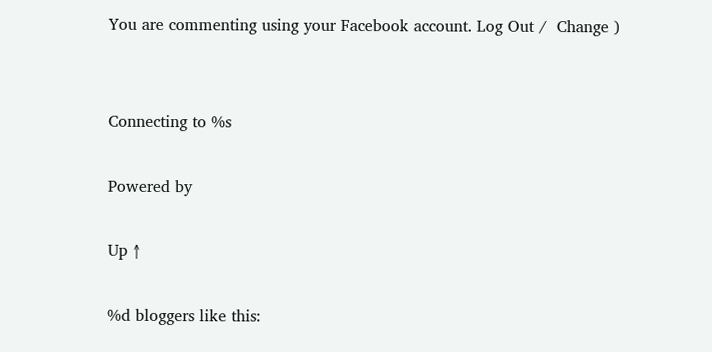You are commenting using your Facebook account. Log Out /  Change )


Connecting to %s

Powered by

Up ↑

%d bloggers like this: